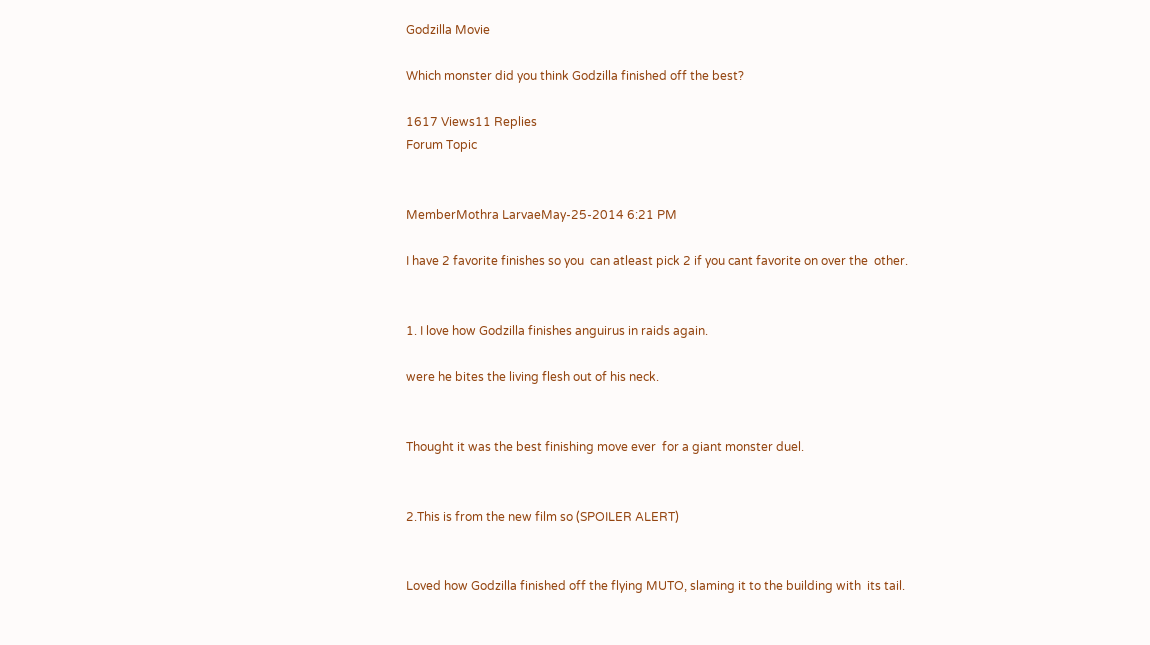Godzilla Movie

Which monster did you think Godzilla finished off the best?

1617 Views11 Replies
Forum Topic


MemberMothra LarvaeMay-25-2014 6:21 PM

I have 2 favorite finishes so you  can atleast pick 2 if you cant favorite on over the  other.


1. I love how Godzilla finishes anguirus in raids again.

were he bites the living flesh out of his neck.


Thought it was the best finishing move ever  for a giant monster duel.


2.This is from the new film so (SPOILER ALERT)


Loved how Godzilla finished off the flying MUTO, slaming it to the building with  its tail.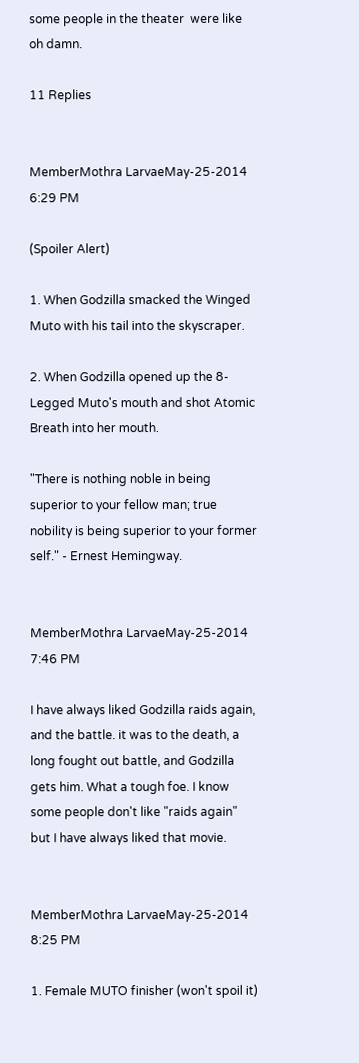some people in the theater  were like oh damn.

11 Replies


MemberMothra LarvaeMay-25-2014 6:29 PM

(Spoiler Alert)

1. When Godzilla smacked the Winged Muto with his tail into the skyscraper.

2. When Godzilla opened up the 8-Legged Muto's mouth and shot Atomic Breath into her mouth.

"There is nothing noble in being superior to your fellow man; true nobility is being superior to your former self." - Ernest Hemingway.


MemberMothra LarvaeMay-25-2014 7:46 PM

I have always liked Godzilla raids again, and the battle. it was to the death, a long fought out battle, and Godzilla gets him. What a tough foe. I know some people don't like "raids again" but I have always liked that movie.


MemberMothra LarvaeMay-25-2014 8:25 PM

1. Female MUTO finisher (won't spoil it)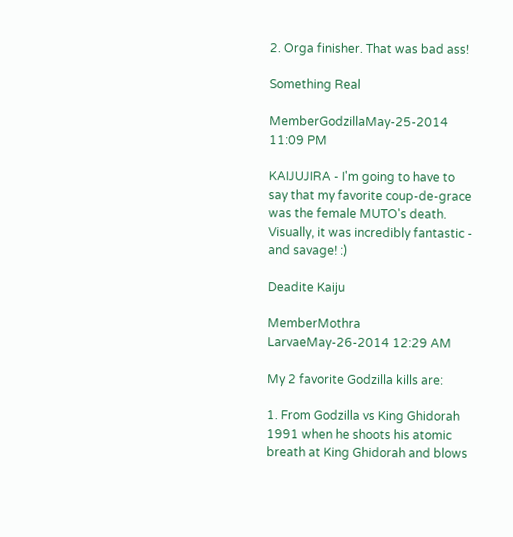2. Orga finisher. That was bad ass!

Something Real

MemberGodzillaMay-25-2014 11:09 PM

KAIJUJIRA - I'm going to have to say that my favorite coup-de-grace was the female MUTO's death. Visually, it was incredibly fantastic - and savage! :)

Deadite Kaiju

MemberMothra LarvaeMay-26-2014 12:29 AM

My 2 favorite Godzilla kills are:

1. From Godzilla vs King Ghidorah 1991 when he shoots his atomic breath at King Ghidorah and blows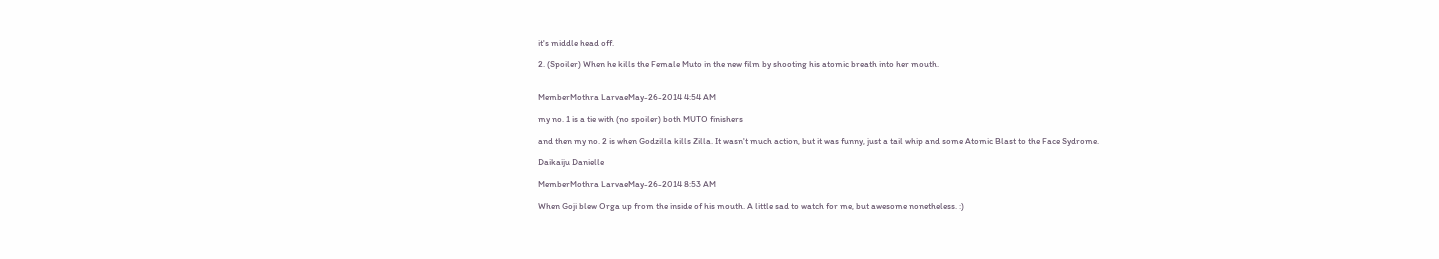it's middle head off.

2. (Spoiler) When he kills the Female Muto in the new film by shooting his atomic breath into her mouth.


MemberMothra LarvaeMay-26-2014 4:54 AM

my no. 1 is a tie with (no spoiler) both MUTO finishers

and then my no. 2 is when Godzilla kills Zilla. It wasn't much action, but it was funny, just a tail whip and some Atomic Blast to the Face Sydrome.

Daikaiju Danielle

MemberMothra LarvaeMay-26-2014 8:53 AM

When Goji blew Orga up from the inside of his mouth. A little sad to watch for me, but awesome nonetheless. :)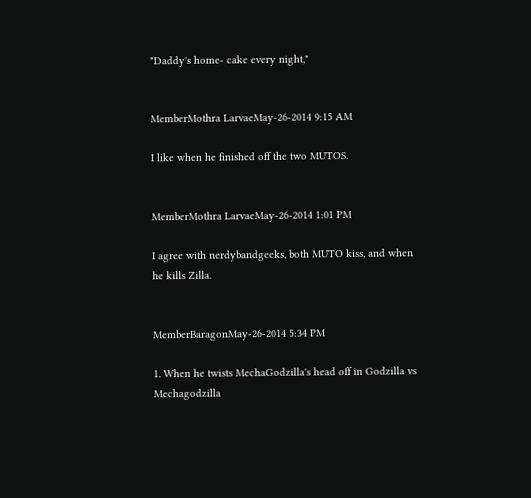"Daddy's home- cake every night,"


MemberMothra LarvaeMay-26-2014 9:15 AM

I like when he finished off the two MUTOS.


MemberMothra LarvaeMay-26-2014 1:01 PM

I agree with nerdybandgeeks, both MUTO kiss, and when he kills Zilla.


MemberBaragonMay-26-2014 5:34 PM

1. When he twists MechaGodzilla's head off in Godzilla vs Mechagodzilla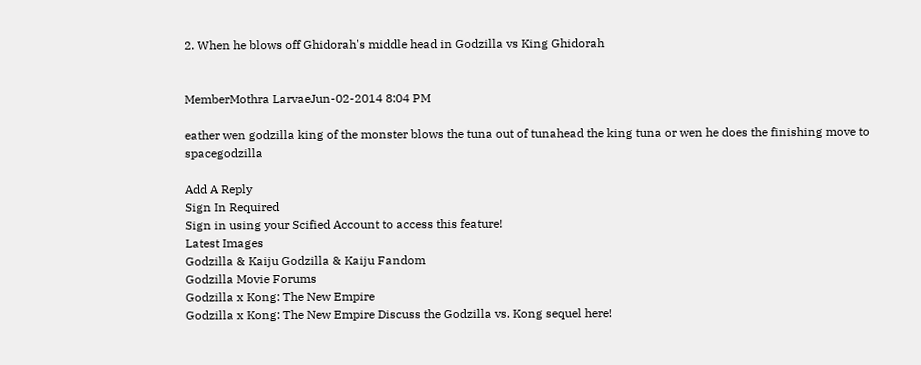2. When he blows off Ghidorah's middle head in Godzilla vs King Ghidorah


MemberMothra LarvaeJun-02-2014 8:04 PM

eather wen godzilla king of the monster blows the tuna out of tunahead the king tuna or wen he does the finishing move to spacegodzilla

Add A Reply
Sign In Required
Sign in using your Scified Account to access this feature!
Latest Images
Godzilla & Kaiju Godzilla & Kaiju Fandom
Godzilla Movie Forums
Godzilla x Kong: The New Empire
Godzilla x Kong: The New Empire Discuss the Godzilla vs. Kong sequel here!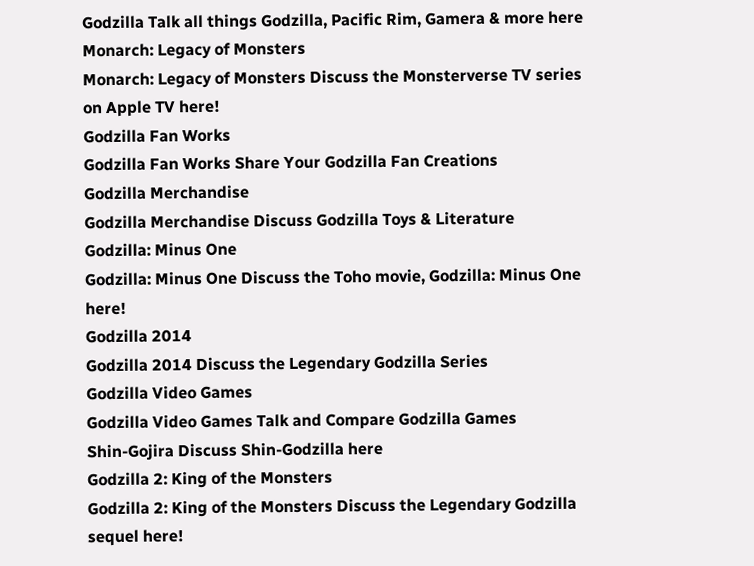Godzilla Talk all things Godzilla, Pacific Rim, Gamera & more here
Monarch: Legacy of Monsters
Monarch: Legacy of Monsters Discuss the Monsterverse TV series on Apple TV here!
Godzilla Fan Works
Godzilla Fan Works Share Your Godzilla Fan Creations
Godzilla Merchandise
Godzilla Merchandise Discuss Godzilla Toys & Literature
Godzilla: Minus One
Godzilla: Minus One Discuss the Toho movie, Godzilla: Minus One here!
Godzilla 2014
Godzilla 2014 Discuss the Legendary Godzilla Series
Godzilla Video Games
Godzilla Video Games Talk and Compare Godzilla Games
Shin-Gojira Discuss Shin-Godzilla here
Godzilla 2: King of the Monsters
Godzilla 2: King of the Monsters Discuss the Legendary Godzilla sequel here!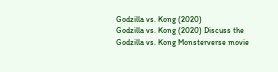Godzilla vs. Kong (2020)
Godzilla vs. Kong (2020) Discuss the Godzilla vs. Kong Monsterverse movie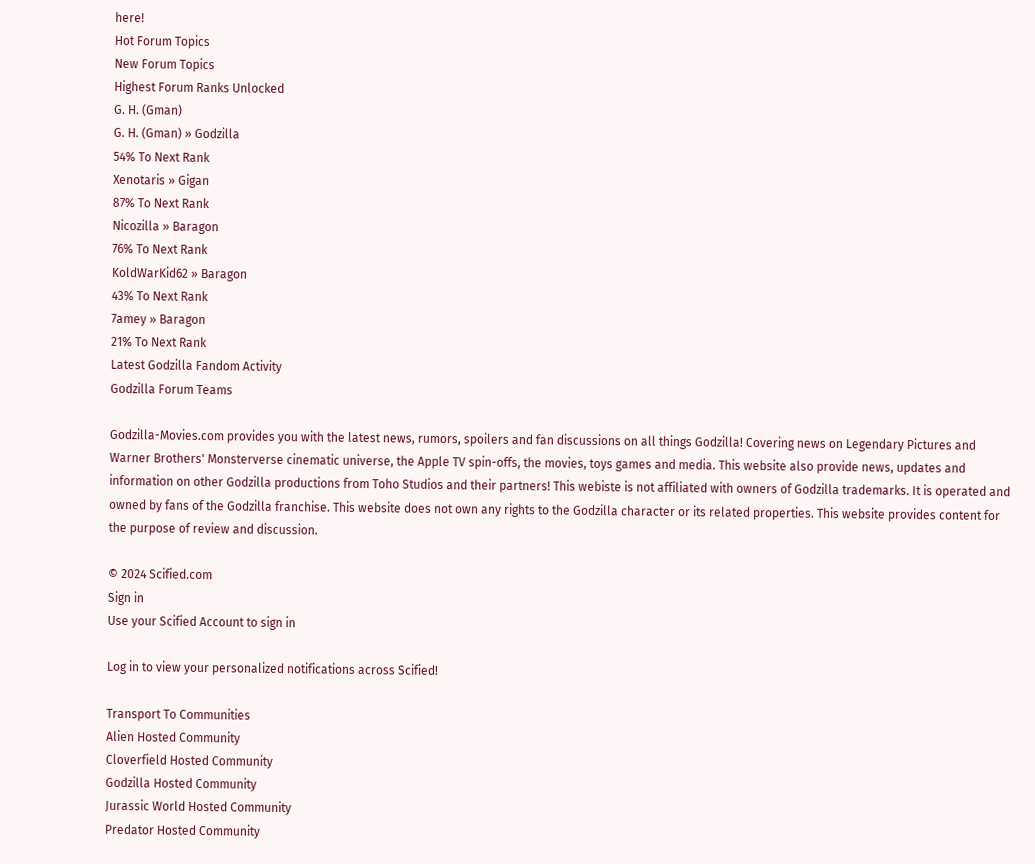here!
Hot Forum Topics
New Forum Topics
Highest Forum Ranks Unlocked
G. H. (Gman)
G. H. (Gman) » Godzilla
54% To Next Rank
Xenotaris » Gigan
87% To Next Rank
Nicozilla » Baragon
76% To Next Rank
KoldWarKid62 » Baragon
43% To Next Rank
7amey » Baragon
21% To Next Rank
Latest Godzilla Fandom Activity
Godzilla Forum Teams

Godzilla-Movies.com provides you with the latest news, rumors, spoilers and fan discussions on all things Godzilla! Covering news on Legendary Pictures and Warner Brothers' Monsterverse cinematic universe, the Apple TV spin-offs, the movies, toys games and media. This website also provide news, updates and information on other Godzilla productions from Toho Studios and their partners! This webiste is not affiliated with owners of Godzilla trademarks. It is operated and owned by fans of the Godzilla franchise. This website does not own any rights to the Godzilla character or its related properties. This website provides content for the purpose of review and discussion.

© 2024 Scified.com
Sign in
Use your Scified Account to sign in

Log in to view your personalized notifications across Scified!

Transport To Communities
Alien Hosted Community
Cloverfield Hosted Community
Godzilla Hosted Community
Jurassic World Hosted Community
Predator Hosted Community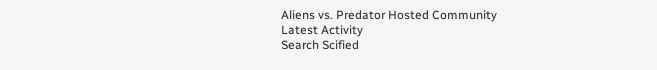Aliens vs. Predator Hosted Community
Latest Activity
Search Scified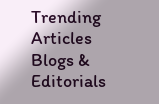Trending Articles
Blogs & Editorials